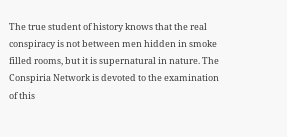The true student of history knows that the real conspiracy is not between men hidden in smoke filled rooms, but it is supernatural in nature. The Conspiria Network is devoted to the examination of this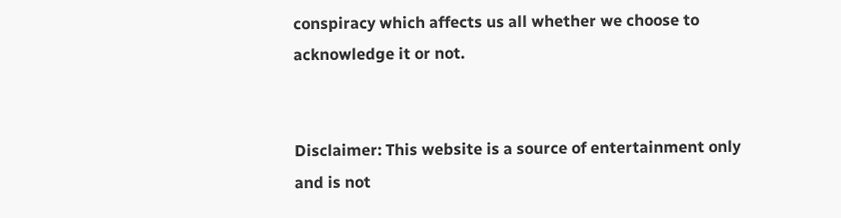conspiracy which affects us all whether we choose to acknowledge it or not.


Disclaimer: This website is a source of entertainment only and is not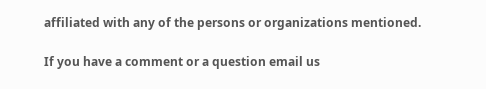affiliated with any of the persons or organizations mentioned.

If you have a comment or a question email us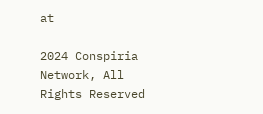at

2024 Conspiria Network, All Rights Reserved